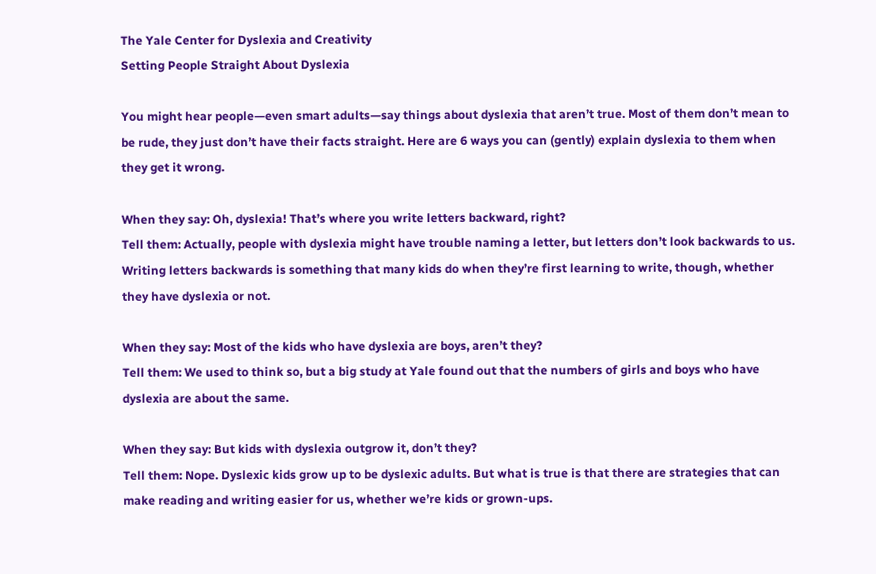The Yale Center for Dyslexia and Creativity
Setting People Straight About Dyslexia

You might hear people—even smart adults—say things about dyslexia that aren’t true. Most of them don’t mean to be rude, they just don’t have their facts straight. Here are 6 ways you can (gently) explain dyslexia to them when they get it wrong.

When they say: Oh, dyslexia! That’s where you write letters backward, right?
Tell them: Actually, people with dyslexia might have trouble naming a letter, but letters don’t look backwards to us. Writing letters backwards is something that many kids do when they’re first learning to write, though, whether they have dyslexia or not.

When they say: Most of the kids who have dyslexia are boys, aren’t they?
Tell them: We used to think so, but a big study at Yale found out that the numbers of girls and boys who have dyslexia are about the same.

When they say: But kids with dyslexia outgrow it, don’t they?
Tell them: Nope. Dyslexic kids grow up to be dyslexic adults. But what is true is that there are strategies that can make reading and writing easier for us, whether we’re kids or grown-ups.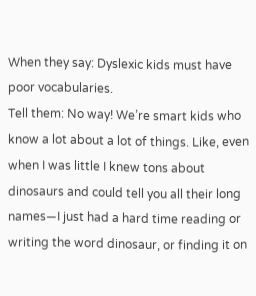When they say: Dyslexic kids must have poor vocabularies.
Tell them: No way! We’re smart kids who know a lot about a lot of things. Like, even when I was little I knew tons about dinosaurs and could tell you all their long names—I just had a hard time reading or writing the word dinosaur, or finding it on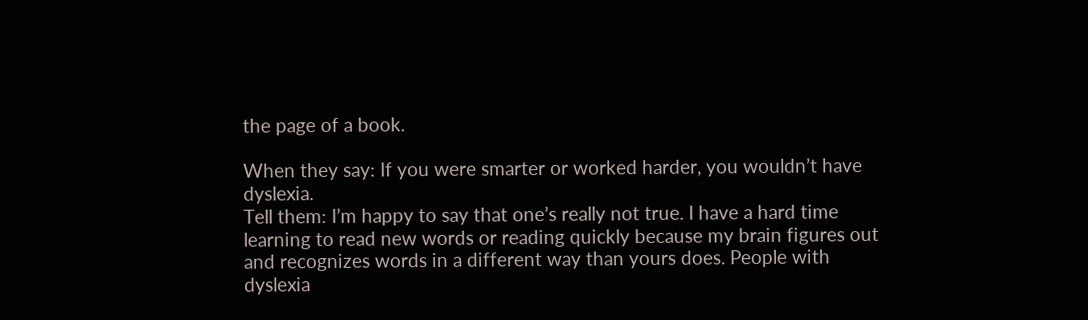the page of a book.

When they say: If you were smarter or worked harder, you wouldn’t have dyslexia.
Tell them: I’m happy to say that one’s really not true. I have a hard time learning to read new words or reading quickly because my brain figures out and recognizes words in a different way than yours does. People with dyslexia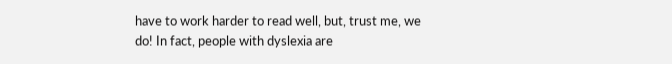have to work harder to read well, but, trust me, we do! In fact, people with dyslexia are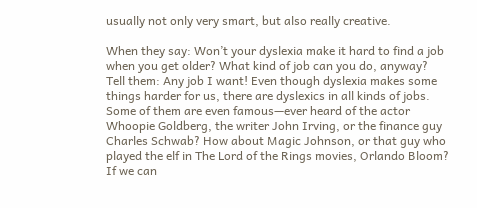usually not only very smart, but also really creative.

When they say: Won’t your dyslexia make it hard to find a job when you get older? What kind of job can you do, anyway?
Tell them: Any job I want! Even though dyslexia makes some things harder for us, there are dyslexics in all kinds of jobs. Some of them are even famous—ever heard of the actor Whoopie Goldberg, the writer John Irving, or the finance guy Charles Schwab? How about Magic Johnson, or that guy who played the elf in The Lord of the Rings movies, Orlando Bloom? If we can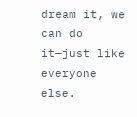dream it, we can do it—just like everyone else.